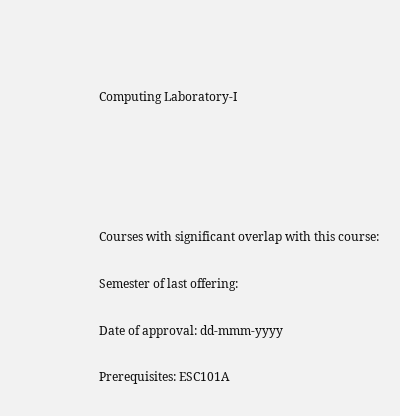Computing Laboratory-I





Courses with significant overlap with this course:

Semester of last offering:

Date of approval: dd-mmm-yyyy

Prerequisites: ESC101A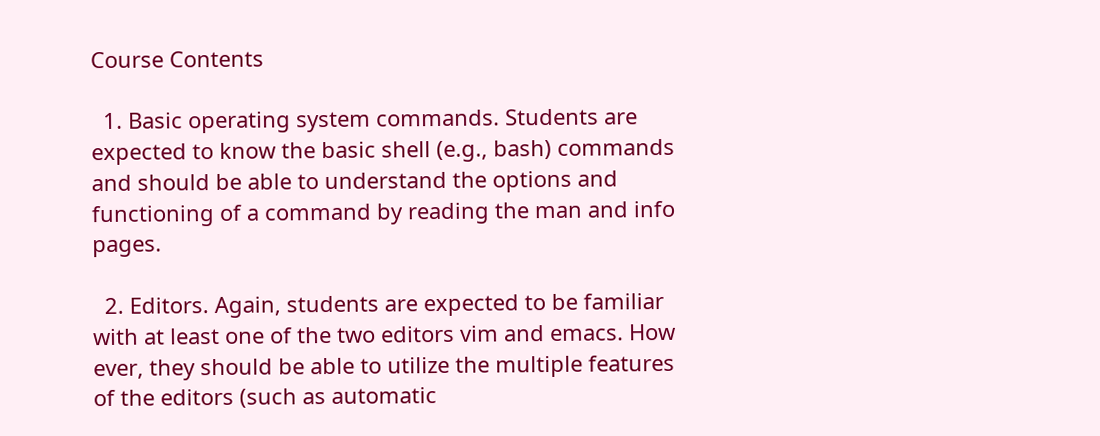Course Contents

  1. Basic operating system commands. Students are expected to know the basic shell (e.g., bash) commands and should be able to understand the options and functioning of a command by reading the man and info pages.

  2. Editors. Again, students are expected to be familiar with at least one of the two editors vim and emacs. How ever, they should be able to utilize the multiple features of the editors (such as automatic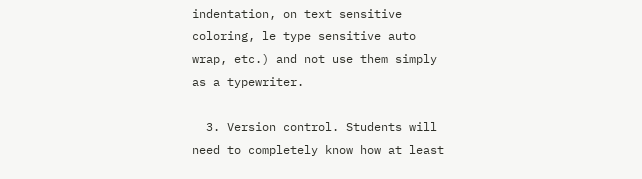indentation, on text sensitive coloring, le type sensitive auto wrap, etc.) and not use them simply as a typewriter.

  3. Version control. Students will need to completely know how at least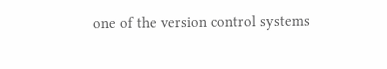one of the version control systems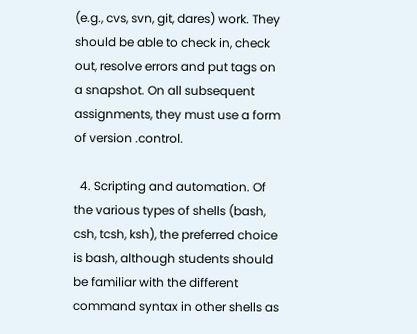(e.g., cvs, svn, git, dares) work. They should be able to check in, check out, resolve errors and put tags on a snapshot. On all subsequent assignments, they must use a form of version .control.

  4. Scripting and automation. Of the various types of shells (bash, csh, tcsh, ksh), the preferred choice is bash, although students should be familiar with the different command syntax in other shells as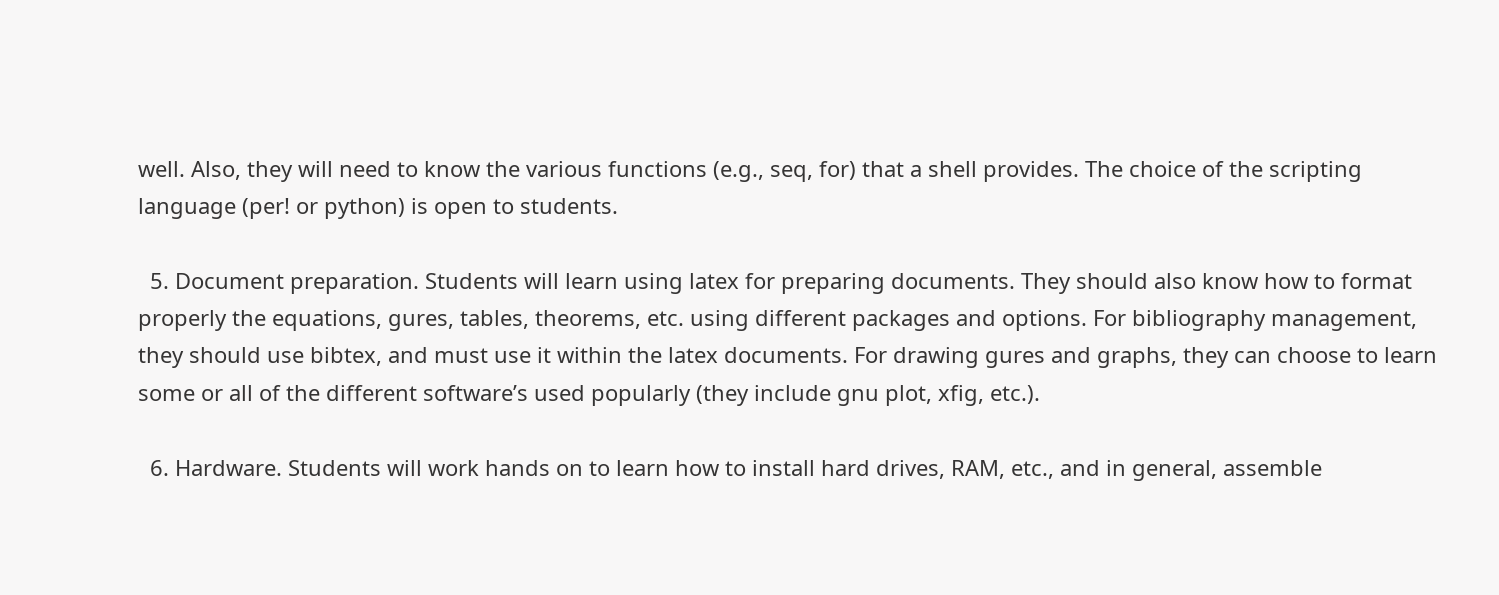well. Also, they will need to know the various functions (e.g., seq, for) that a shell provides. The choice of the scripting language (per! or python) is open to students.

  5. Document preparation. Students will learn using latex for preparing documents. They should also know how to format properly the equations, gures, tables, theorems, etc. using different packages and options. For bibliography management, they should use bibtex, and must use it within the latex documents. For drawing gures and graphs, they can choose to learn some or all of the different software’s used popularly (they include gnu plot, xfig, etc.).

  6. Hardware. Students will work hands on to learn how to install hard drives, RAM, etc., and in general, assemble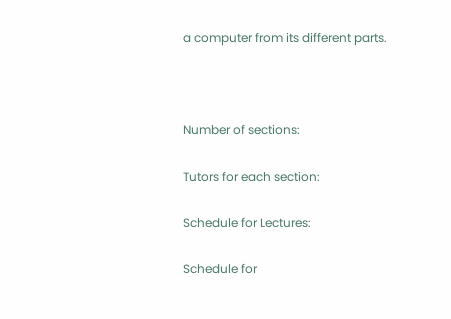a computer from its different parts.



Number of sections:

Tutors for each section:

Schedule for Lectures:

Schedule for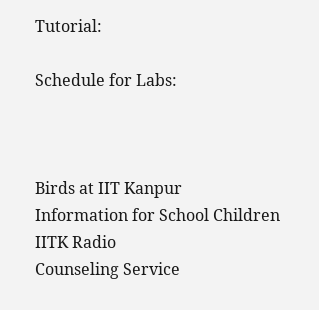Tutorial:

Schedule for Labs:



Birds at IIT Kanpur
Information for School Children
IITK Radio
Counseling Service